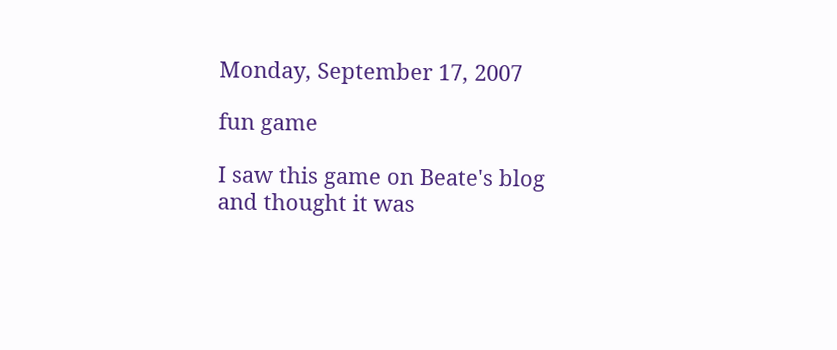Monday, September 17, 2007

fun game

I saw this game on Beate's blog and thought it was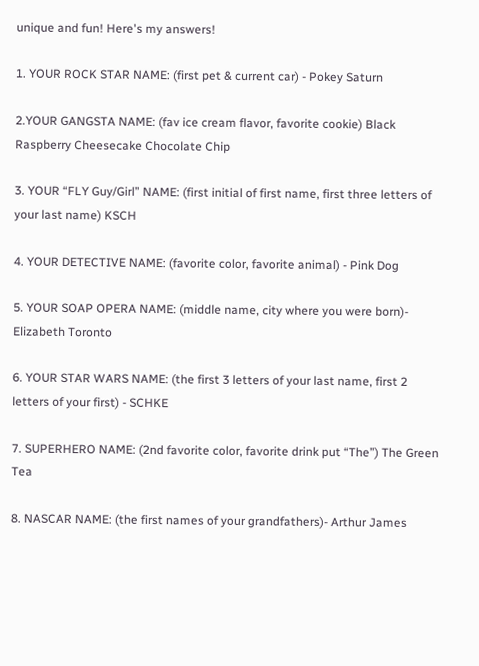unique and fun! Here's my answers!

1. YOUR ROCK STAR NAME: (first pet & current car) - Pokey Saturn

2.YOUR GANGSTA NAME: (fav ice cream flavor, favorite cookie) Black Raspberry Cheesecake Chocolate Chip

3. YOUR “FLY Guy/Girl” NAME: (first initial of first name, first three letters of your last name) KSCH

4. YOUR DETECTIVE NAME: (favorite color, favorite animal) - Pink Dog

5. YOUR SOAP OPERA NAME: (middle name, city where you were born)- Elizabeth Toronto

6. YOUR STAR WARS NAME: (the first 3 letters of your last name, first 2 letters of your first) - SCHKE

7. SUPERHERO NAME: (2nd favorite color, favorite drink put “The”) The Green Tea

8. NASCAR NAME: (the first names of your grandfathers)- Arthur James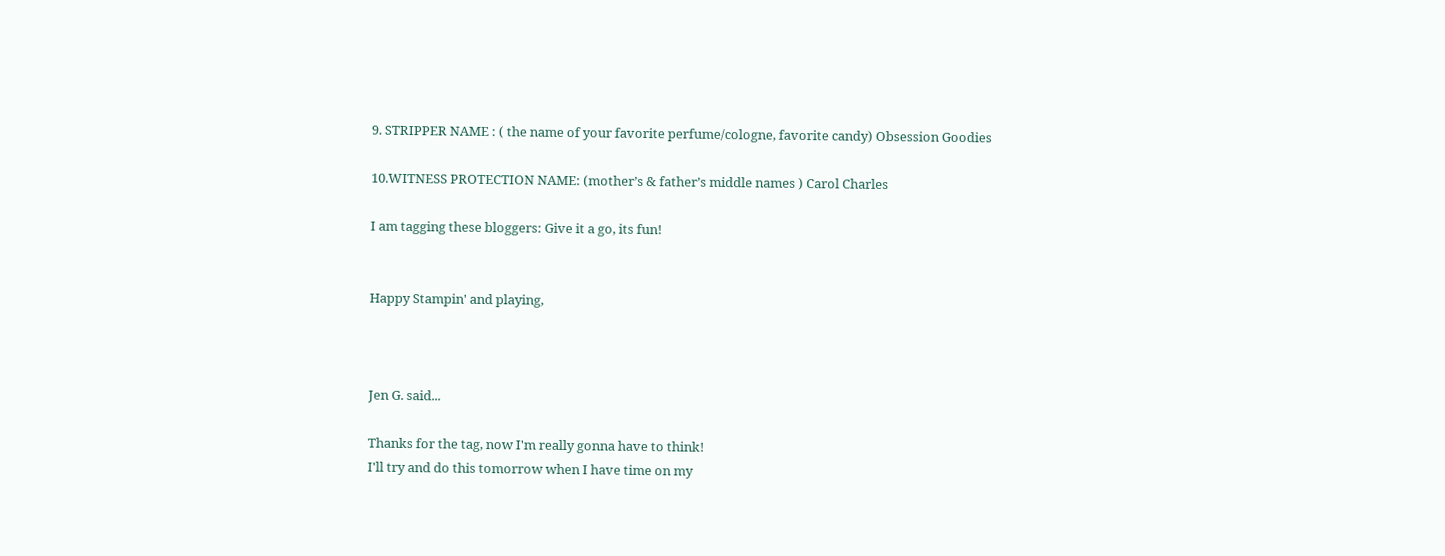9. STRIPPER NAME : ( the name of your favorite perfume/cologne, favorite candy) Obsession Goodies

10.WITNESS PROTECTION NAME: (mother’s & father’s middle names ) Carol Charles

I am tagging these bloggers: Give it a go, its fun!


Happy Stampin' and playing,



Jen G. said...

Thanks for the tag, now I'm really gonna have to think!
I'll try and do this tomorrow when I have time on my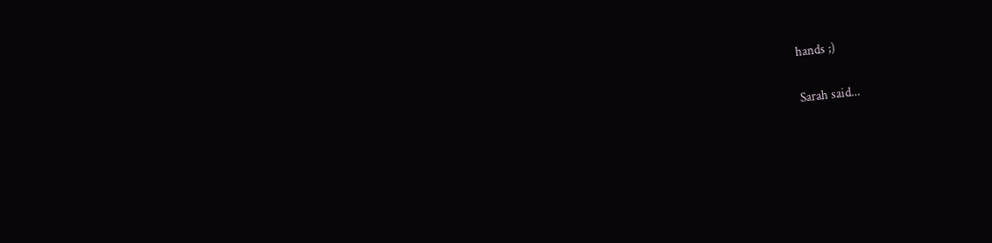hands ;)

Sarah said...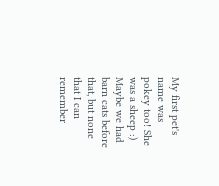My first pet's name was pokey too! She was a sheep :) Maybe we had barn cats before that, but none that I can remember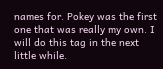names for. Pokey was the first one that was really my own. I will do this tag in the next little while.